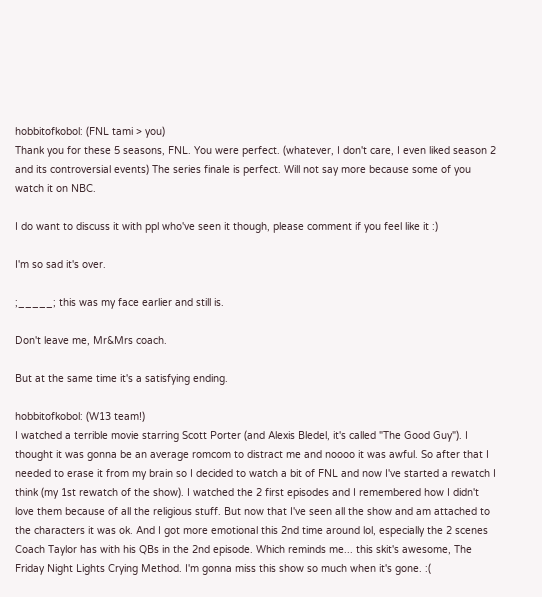hobbitofkobol: (FNL tami > you)
Thank you for these 5 seasons, FNL. You were perfect. (whatever, I don't care, I even liked season 2 and its controversial events) The series finale is perfect. Will not say more because some of you watch it on NBC.

I do want to discuss it with ppl who've seen it though, please comment if you feel like it :)

I'm so sad it's over.

;_____; this was my face earlier and still is.

Don't leave me, Mr&Mrs coach.

But at the same time it's a satisfying ending.

hobbitofkobol: (W13 team!)
I watched a terrible movie starring Scott Porter (and Alexis Bledel, it's called "The Good Guy"). I thought it was gonna be an average romcom to distract me and noooo it was awful. So after that I needed to erase it from my brain so I decided to watch a bit of FNL and now I've started a rewatch I think (my 1st rewatch of the show). I watched the 2 first episodes and I remembered how I didn't love them because of all the religious stuff. But now that I've seen all the show and am attached to the characters it was ok. And I got more emotional this 2nd time around lol, especially the 2 scenes Coach Taylor has with his QBs in the 2nd episode. Which reminds me... this skit's awesome, The Friday Night Lights Crying Method. I'm gonna miss this show so much when it's gone. :(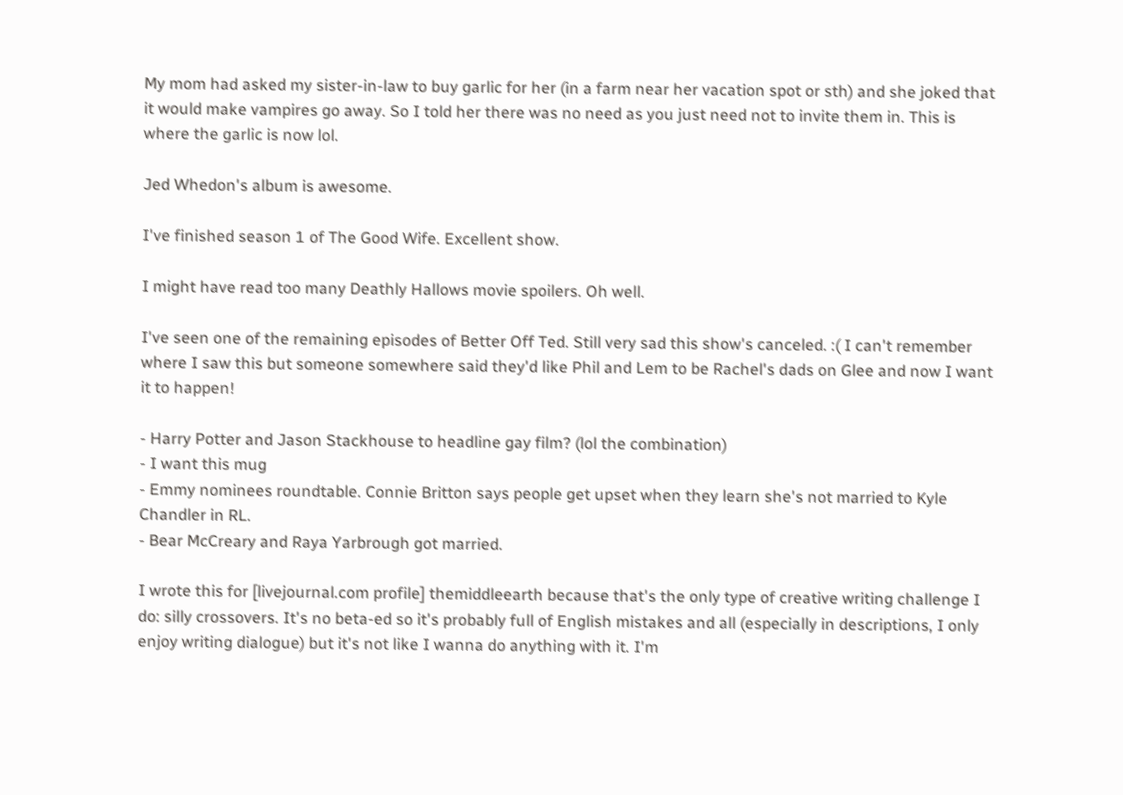My mom had asked my sister-in-law to buy garlic for her (in a farm near her vacation spot or sth) and she joked that it would make vampires go away. So I told her there was no need as you just need not to invite them in. This is where the garlic is now lol.

Jed Whedon's album is awesome.

I've finished season 1 of The Good Wife. Excellent show.

I might have read too many Deathly Hallows movie spoilers. Oh well.

I've seen one of the remaining episodes of Better Off Ted. Still very sad this show's canceled. :( I can't remember where I saw this but someone somewhere said they'd like Phil and Lem to be Rachel's dads on Glee and now I want it to happen!

- Harry Potter and Jason Stackhouse to headline gay film? (lol the combination)
- I want this mug
- Emmy nominees roundtable. Connie Britton says people get upset when they learn she's not married to Kyle Chandler in RL.
- Bear McCreary and Raya Yarbrough got married.

I wrote this for [livejournal.com profile] themiddleearth because that's the only type of creative writing challenge I do: silly crossovers. It's no beta-ed so it's probably full of English mistakes and all (especially in descriptions, I only enjoy writing dialogue) but it's not like I wanna do anything with it. I'm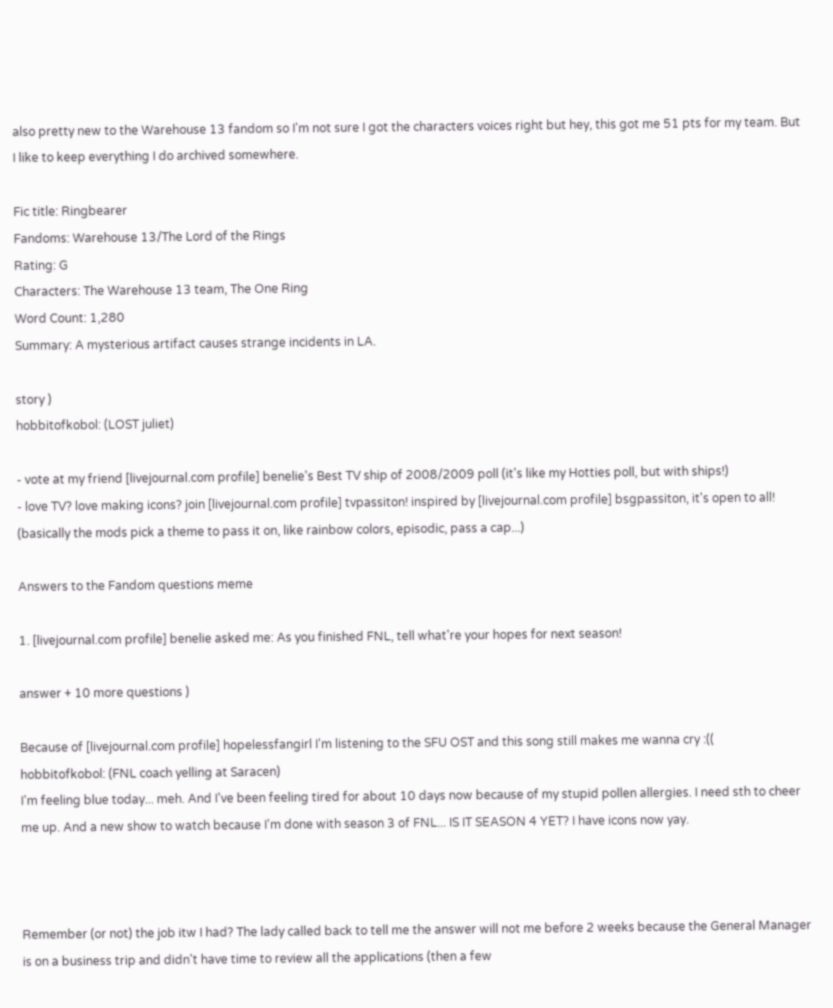also pretty new to the Warehouse 13 fandom so I'm not sure I got the characters voices right but hey, this got me 51 pts for my team. But I like to keep everything I do archived somewhere.

Fic title: Ringbearer
Fandoms: Warehouse 13/The Lord of the Rings
Rating: G
Characters: The Warehouse 13 team, The One Ring
Word Count: 1,280
Summary: A mysterious artifact causes strange incidents in LA.

story )
hobbitofkobol: (LOST juliet)

- vote at my friend [livejournal.com profile] benelie's Best TV ship of 2008/2009 poll (it's like my Hotties poll, but with ships!)
- love TV? love making icons? join [livejournal.com profile] tvpassiton! inspired by [livejournal.com profile] bsgpassiton, it's open to all! (basically the mods pick a theme to pass it on, like rainbow colors, episodic, pass a cap...)

Answers to the Fandom questions meme

1. [livejournal.com profile] benelie asked me: As you finished FNL, tell what're your hopes for next season!

answer + 10 more questions )

Because of [livejournal.com profile] hopelessfangirl I'm listening to the SFU OST and this song still makes me wanna cry :((
hobbitofkobol: (FNL coach yelling at Saracen)
I'm feeling blue today... meh. And I've been feeling tired for about 10 days now because of my stupid pollen allergies. I need sth to cheer me up. And a new show to watch because I'm done with season 3 of FNL... IS IT SEASON 4 YET? I have icons now yay.



Remember (or not) the job itw I had? The lady called back to tell me the answer will not me before 2 weeks because the General Manager is on a business trip and didn't have time to review all the applications (then a few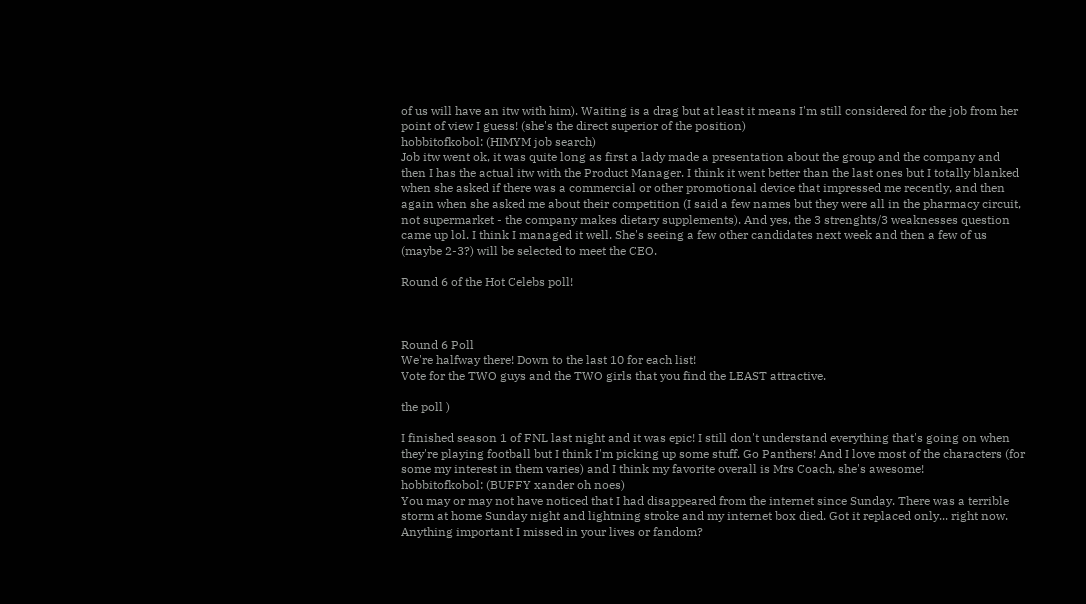of us will have an itw with him). Waiting is a drag but at least it means I'm still considered for the job from her point of view I guess! (she's the direct superior of the position)
hobbitofkobol: (HIMYM job search)
Job itw went ok, it was quite long as first a lady made a presentation about the group and the company and then I has the actual itw with the Product Manager. I think it went better than the last ones but I totally blanked when she asked if there was a commercial or other promotional device that impressed me recently, and then again when she asked me about their competition (I said a few names but they were all in the pharmacy circuit, not supermarket - the company makes dietary supplements). And yes, the 3 strenghts/3 weaknesses question came up lol. I think I managed it well. She's seeing a few other candidates next week and then a few of us (maybe 2-3?) will be selected to meet the CEO.

Round 6 of the Hot Celebs poll!



Round 6 Poll
We're halfway there! Down to the last 10 for each list!
Vote for the TWO guys and the TWO girls that you find the LEAST attractive.

the poll )

I finished season 1 of FNL last night and it was epic! I still don't understand everything that's going on when they're playing football but I think I'm picking up some stuff. Go Panthers! And I love most of the characters (for some my interest in them varies) and I think my favorite overall is Mrs Coach, she's awesome!
hobbitofkobol: (BUFFY xander oh noes)
You may or may not have noticed that I had disappeared from the internet since Sunday. There was a terrible storm at home Sunday night and lightning stroke and my internet box died. Got it replaced only... right now. Anything important I missed in your lives or fandom?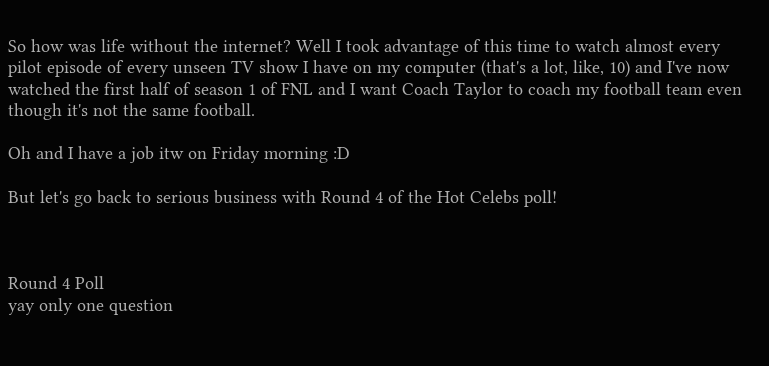So how was life without the internet? Well I took advantage of this time to watch almost every pilot episode of every unseen TV show I have on my computer (that's a lot, like, 10) and I've now watched the first half of season 1 of FNL and I want Coach Taylor to coach my football team even though it's not the same football.

Oh and I have a job itw on Friday morning :D

But let's go back to serious business with Round 4 of the Hot Celebs poll!



Round 4 Poll
yay only one question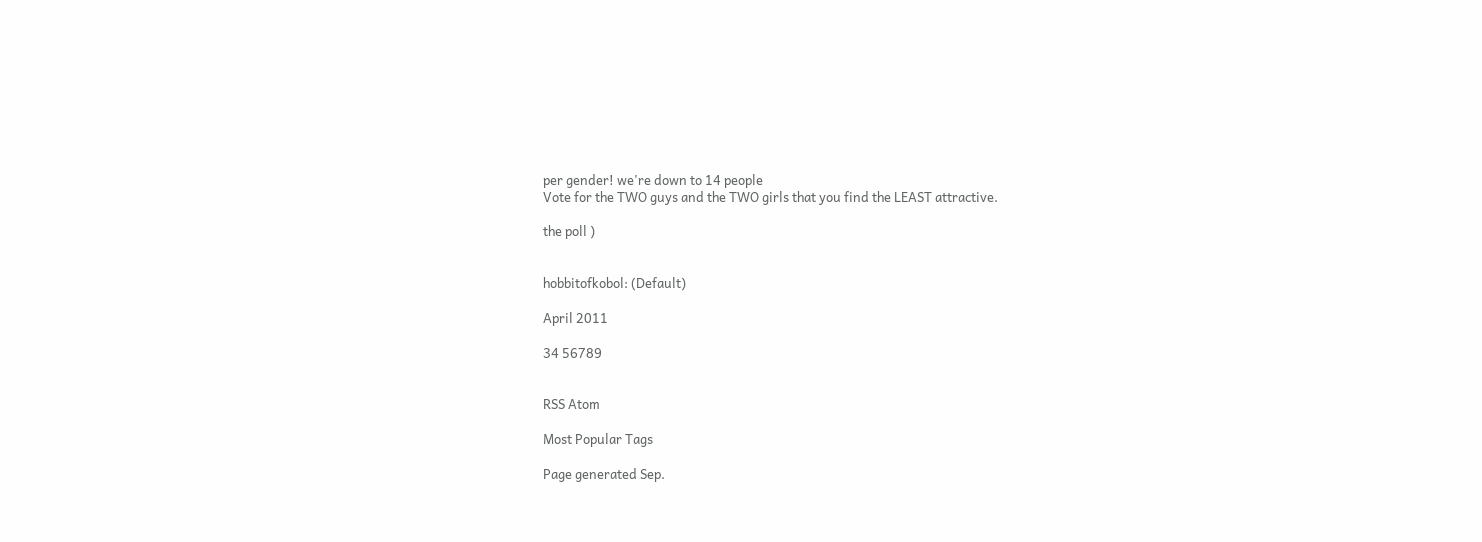per gender! we're down to 14 people
Vote for the TWO guys and the TWO girls that you find the LEAST attractive.

the poll )


hobbitofkobol: (Default)

April 2011

34 56789


RSS Atom

Most Popular Tags

Page generated Sep.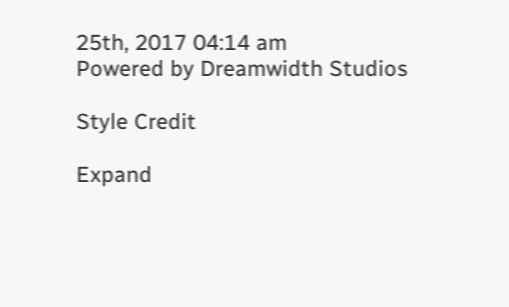25th, 2017 04:14 am
Powered by Dreamwidth Studios

Style Credit

Expand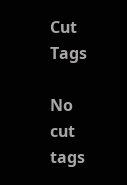Cut Tags

No cut tags